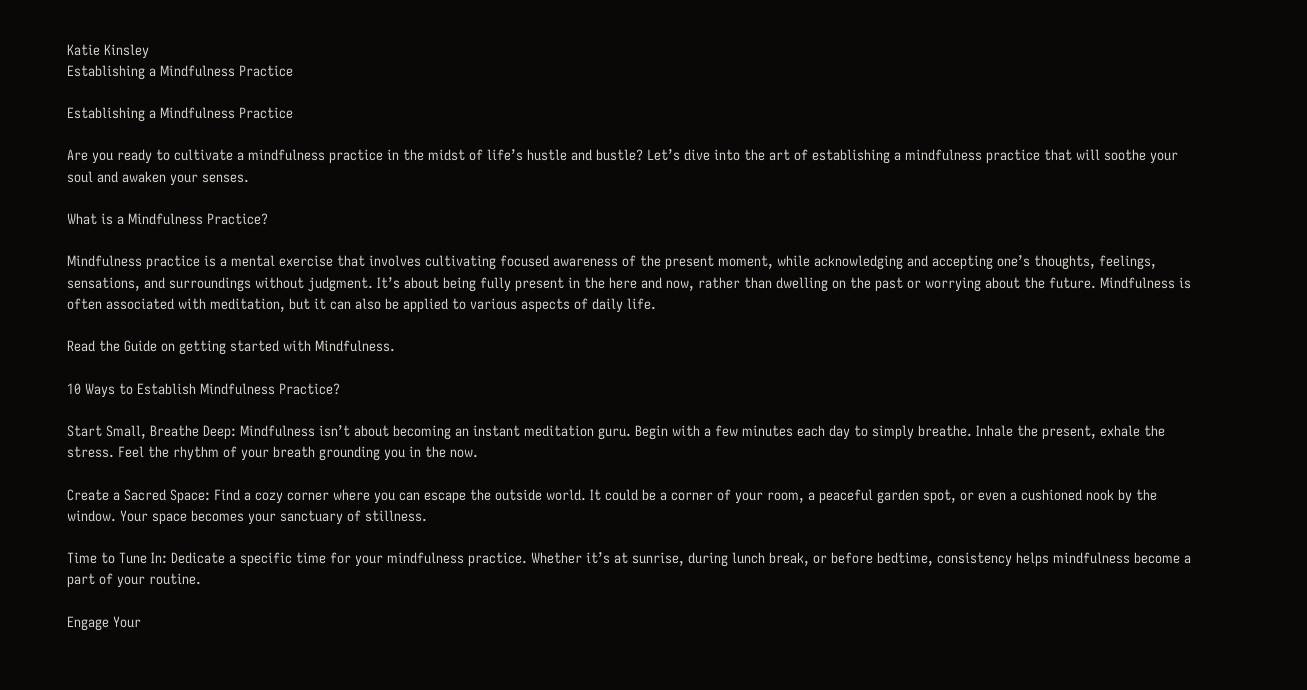Katie Kinsley
Establishing a Mindfulness Practice

Establishing a Mindfulness Practice

Are you ready to cultivate a mindfulness practice in the midst of life’s hustle and bustle? Let’s dive into the art of establishing a mindfulness practice that will soothe your soul and awaken your senses.

What is a Mindfulness Practice?

Mindfulness practice is a mental exercise that involves cultivating focused awareness of the present moment, while acknowledging and accepting one’s thoughts, feelings, sensations, and surroundings without judgment. It’s about being fully present in the here and now, rather than dwelling on the past or worrying about the future. Mindfulness is often associated with meditation, but it can also be applied to various aspects of daily life.

Read the Guide on getting started with Mindfulness.

10 Ways to Establish Mindfulness Practice?

Start Small, Breathe Deep: Mindfulness isn’t about becoming an instant meditation guru. Begin with a few minutes each day to simply breathe. Inhale the present, exhale the stress. Feel the rhythm of your breath grounding you in the now.

Create a Sacred Space: Find a cozy corner where you can escape the outside world. It could be a corner of your room, a peaceful garden spot, or even a cushioned nook by the window. Your space becomes your sanctuary of stillness.

Time to Tune In: Dedicate a specific time for your mindfulness practice. Whether it’s at sunrise, during lunch break, or before bedtime, consistency helps mindfulness become a part of your routine.

Engage Your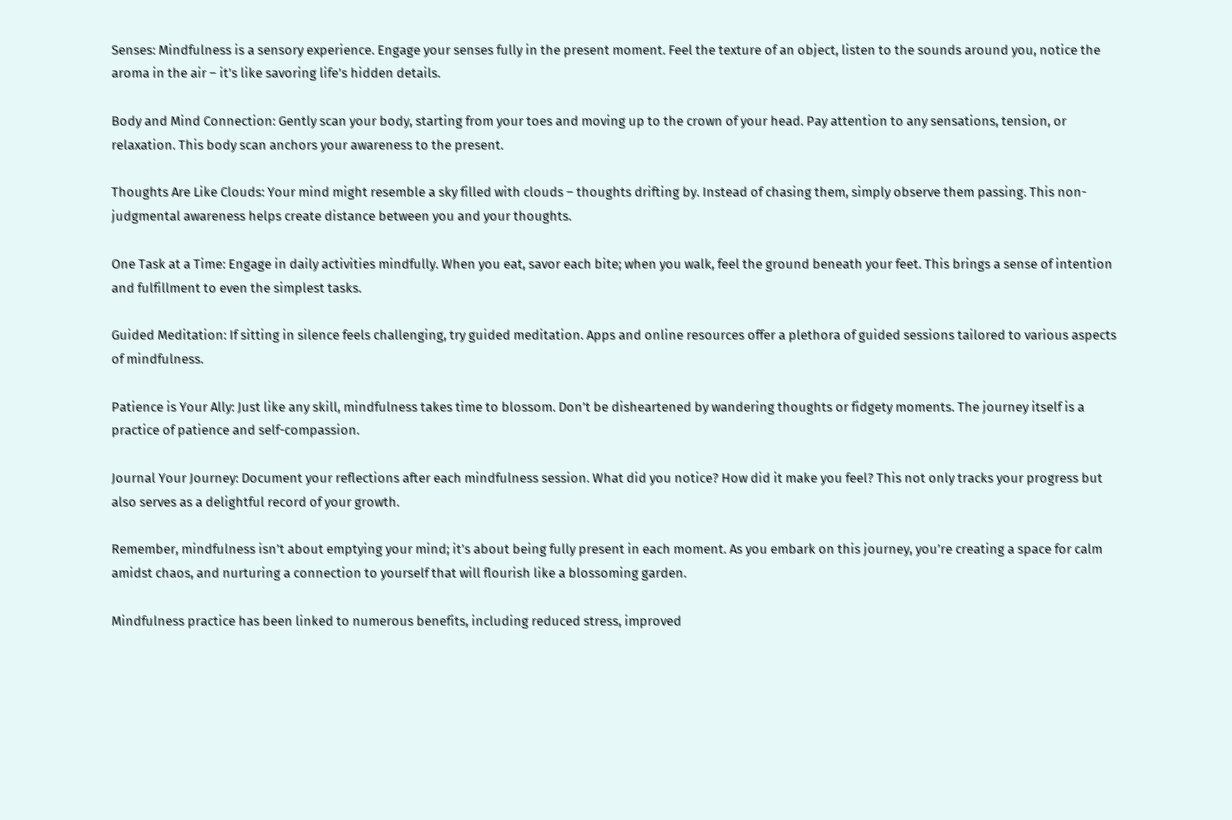Senses: Mindfulness is a sensory experience. Engage your senses fully in the present moment. Feel the texture of an object, listen to the sounds around you, notice the aroma in the air – it’s like savoring life’s hidden details.

Body and Mind Connection: Gently scan your body, starting from your toes and moving up to the crown of your head. Pay attention to any sensations, tension, or relaxation. This body scan anchors your awareness to the present.

Thoughts Are Like Clouds: Your mind might resemble a sky filled with clouds – thoughts drifting by. Instead of chasing them, simply observe them passing. This non-judgmental awareness helps create distance between you and your thoughts.

One Task at a Time: Engage in daily activities mindfully. When you eat, savor each bite; when you walk, feel the ground beneath your feet. This brings a sense of intention and fulfillment to even the simplest tasks.

Guided Meditation: If sitting in silence feels challenging, try guided meditation. Apps and online resources offer a plethora of guided sessions tailored to various aspects of mindfulness.

Patience is Your Ally: Just like any skill, mindfulness takes time to blossom. Don’t be disheartened by wandering thoughts or fidgety moments. The journey itself is a practice of patience and self-compassion.

Journal Your Journey: Document your reflections after each mindfulness session. What did you notice? How did it make you feel? This not only tracks your progress but also serves as a delightful record of your growth.

Remember, mindfulness isn’t about emptying your mind; it’s about being fully present in each moment. As you embark on this journey, you’re creating a space for calm amidst chaos, and nurturing a connection to yourself that will flourish like a blossoming garden.

Mindfulness practice has been linked to numerous benefits, including reduced stress, improved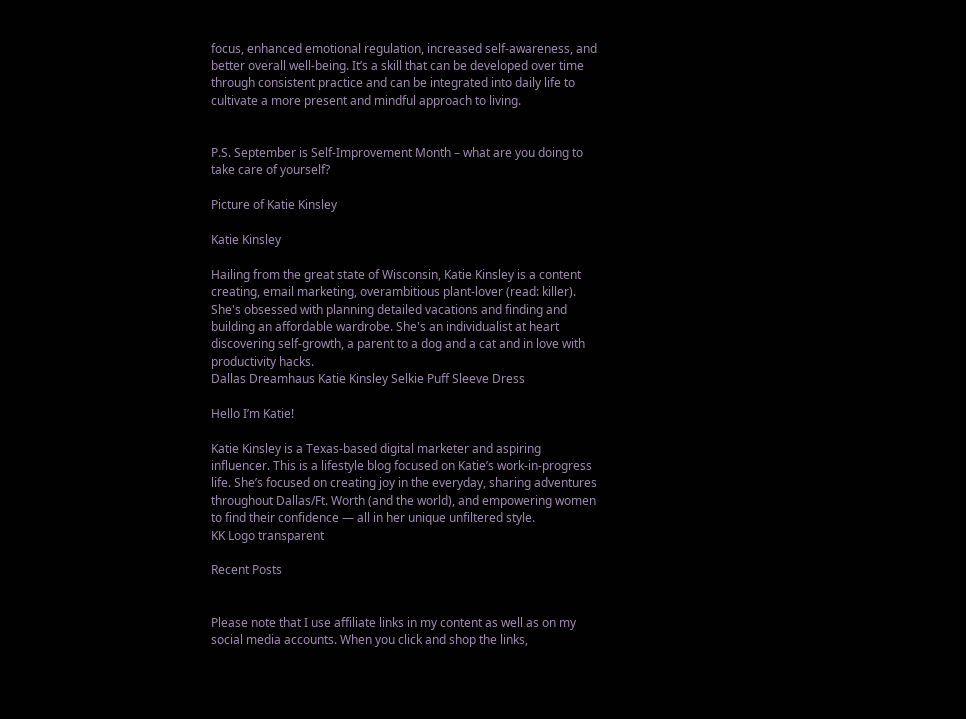focus, enhanced emotional regulation, increased self-awareness, and better overall well-being. It’s a skill that can be developed over time through consistent practice and can be integrated into daily life to cultivate a more present and mindful approach to living.


P.S. September is Self-Improvement Month – what are you doing to take care of yourself?

Picture of Katie Kinsley

Katie Kinsley

Hailing from the great state of Wisconsin, Katie Kinsley is a content creating, email marketing, overambitious plant-lover (read: killer). She's obsessed with planning detailed vacations and finding and building an affordable wardrobe. She's an individualist at heart discovering self-growth, a parent to a dog and a cat and in love with productivity hacks.
Dallas Dreamhaus Katie Kinsley Selkie Puff Sleeve Dress

Hello I’m Katie!

Katie Kinsley is a Texas-based digital marketer and aspiring influencer. This is a lifestyle blog focused on Katie’s work-in-progress life. She’s focused on creating joy in the everyday, sharing adventures throughout Dallas/Ft. Worth (and the world), and empowering women to find their confidence — all in her unique unfiltered style.
KK Logo transparent

Recent Posts


Please note that I use affiliate links in my content as well as on my social media accounts. When you click and shop the links,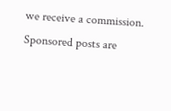we receive a commission. Sponsored posts are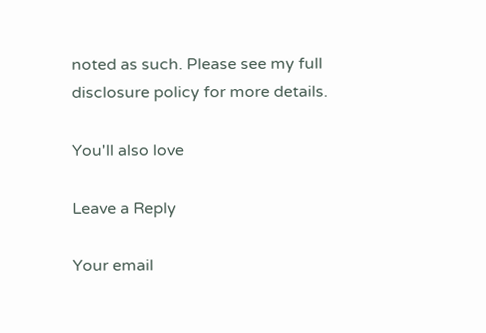noted as such. Please see my full disclosure policy for more details.

You'll also love

Leave a Reply

Your email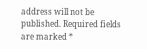address will not be published. Required fields are marked *